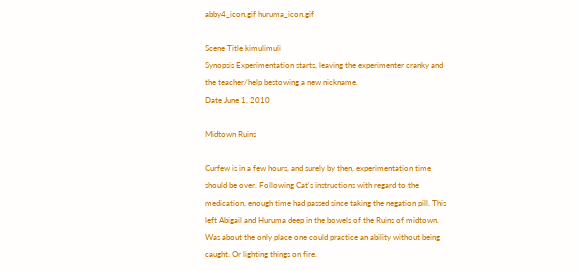abby4_icon.gif huruma_icon.gif

Scene Title kimulimuli
Synopsis Experimentation starts, leaving the experimenter cranky and the teacher/help bestowing a new nickname.
Date June 1, 2010

Midtown Ruins

Curfew is in a few hours, and surely by then, experimentation time should be over. Following Cat's instructions with regard to the medication, enough time had passed since taking the negation pill. This left Abigail and Huruma deep in the bowels of the Ruins of midtown. Was about the only place one could practice an ability without being caught. Or lighting things on fire.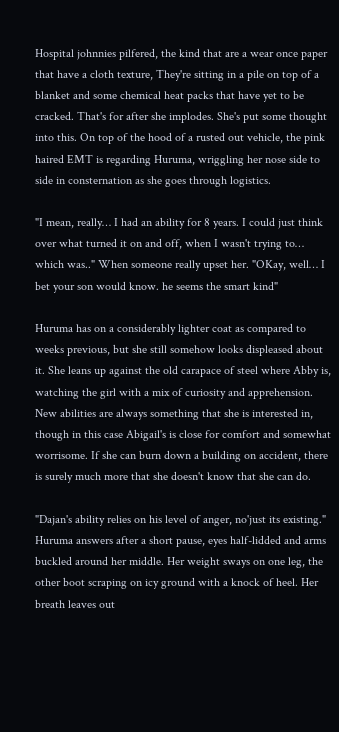Hospital johnnies pilfered, the kind that are a wear once paper that have a cloth texture, They're sitting in a pile on top of a blanket and some chemical heat packs that have yet to be cracked. That's for after she implodes. She's put some thought into this. On top of the hood of a rusted out vehicle, the pink haired EMT is regarding Huruma, wriggling her nose side to side in consternation as she goes through logistics.

"I mean, really… I had an ability for 8 years. I could just think over what turned it on and off, when I wasn't trying to… which was.." When someone really upset her. "OKay, well… I bet your son would know. he seems the smart kind"

Huruma has on a considerably lighter coat as compared to weeks previous, but she still somehow looks displeased about it. She leans up against the old carapace of steel where Abby is, watching the girl with a mix of curiosity and apprehension. New abilities are always something that she is interested in, though in this case Abigail's is close for comfort and somewhat worrisome. If she can burn down a building on accident, there is surely much more that she doesn't know that she can do.

"Dajan's ability relies on his level of anger, no'just its existing." Huruma answers after a short pause, eyes half-lidded and arms buckled around her middle. Her weight sways on one leg, the other boot scraping on icy ground with a knock of heel. Her breath leaves out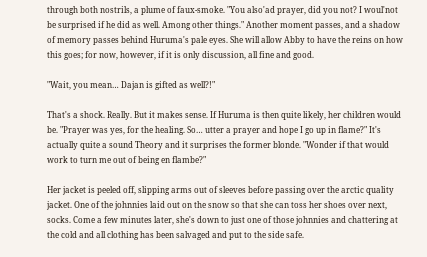through both nostrils, a plume of faux-smoke. "You also'ad prayer, did you not? I woul'not be surprised if he did as well. Among other things." Another moment passes, and a shadow of memory passes behind Huruma's pale eyes. She will allow Abby to have the reins on how this goes; for now, however, if it is only discussion, all fine and good.

"Wait, you mean… Dajan is gifted as well?!"

That's a shock. Really. But it makes sense. If Huruma is then quite likely, her children would be. "Prayer was yes, for the healing. So… utter a prayer and hope I go up in flame?" It's actually quite a sound Theory and it surprises the former blonde. "Wonder if that would work to turn me out of being en flambe?"

Her jacket is peeled off, slipping arms out of sleeves before passing over the arctic quality jacket. One of the johnnies laid out on the snow so that she can toss her shoes over next, socks. Come a few minutes later, she's down to just one of those johnnies and chattering at the cold and all clothing has been salvaged and put to the side safe.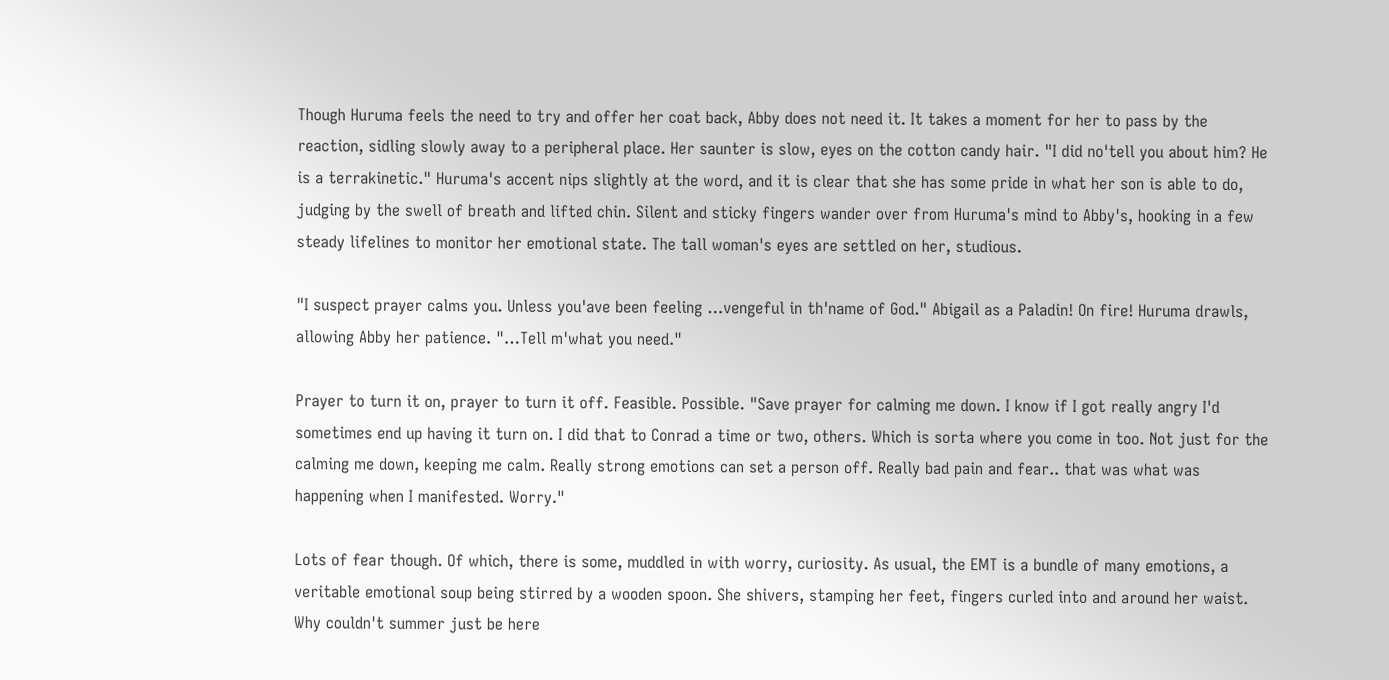Though Huruma feels the need to try and offer her coat back, Abby does not need it. It takes a moment for her to pass by the reaction, sidling slowly away to a peripheral place. Her saunter is slow, eyes on the cotton candy hair. "I did no'tell you about him? He is a terrakinetic." Huruma's accent nips slightly at the word, and it is clear that she has some pride in what her son is able to do, judging by the swell of breath and lifted chin. Silent and sticky fingers wander over from Huruma's mind to Abby's, hooking in a few steady lifelines to monitor her emotional state. The tall woman's eyes are settled on her, studious.

"I suspect prayer calms you. Unless you'ave been feeling …vengeful in th'name of God." Abigail as a Paladin! On fire! Huruma drawls, allowing Abby her patience. "…Tell m'what you need."

Prayer to turn it on, prayer to turn it off. Feasible. Possible. "Save prayer for calming me down. I know if I got really angry I'd sometimes end up having it turn on. I did that to Conrad a time or two, others. Which is sorta where you come in too. Not just for the calming me down, keeping me calm. Really strong emotions can set a person off. Really bad pain and fear.. that was what was happening when I manifested. Worry."

Lots of fear though. Of which, there is some, muddled in with worry, curiosity. As usual, the EMT is a bundle of many emotions, a veritable emotional soup being stirred by a wooden spoon. She shivers, stamping her feet, fingers curled into and around her waist. Why couldn't summer just be here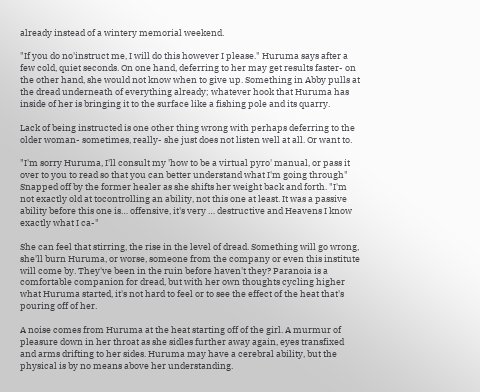already instead of a wintery memorial weekend.

"If you do no'instruct me, I will do this however I please." Huruma says after a few cold, quiet seconds. On one hand, deferring to her may get results faster- on the other hand, she would not know when to give up. Something in Abby pulls at the dread underneath of everything already; whatever hook that Huruma has inside of her is bringing it to the surface like a fishing pole and its quarry.

Lack of being instructed is one other thing wrong with perhaps deferring to the older woman- sometimes, really- she just does not listen well at all. Or want to.

"I'm sorry Huruma, I'll consult my 'how to be a virtual pyro' manual, or pass it over to you to read so that you can better understand what I'm going through" Snapped off by the former healer as she shifts her weight back and forth. "I'm not exactly old at tocontrolling an ability, not this one at least. It was a passive ability before this one is… offensive, it's very … destructive and Heavens I know exactly what I ca-"

She can feel that stirring, the rise in the level of dread. Something will go wrong, she'll burn Huruma, or worse, someone from the company or even this institute will come by. They've been in the ruin before haven't they? Paranoia is a comfortable companion for dread, but with her own thoughts cycling higher what Huruma started, it's not hard to feel or to see the effect of the heat that's pouring off of her.

A noise comes from Huruma at the heat starting off of the girl. A murmur of pleasure down in her throat as she sidles further away again, eyes transfixed and arms drifting to her sides. Huruma may have a cerebral ability, but the physical is by no means above her understanding.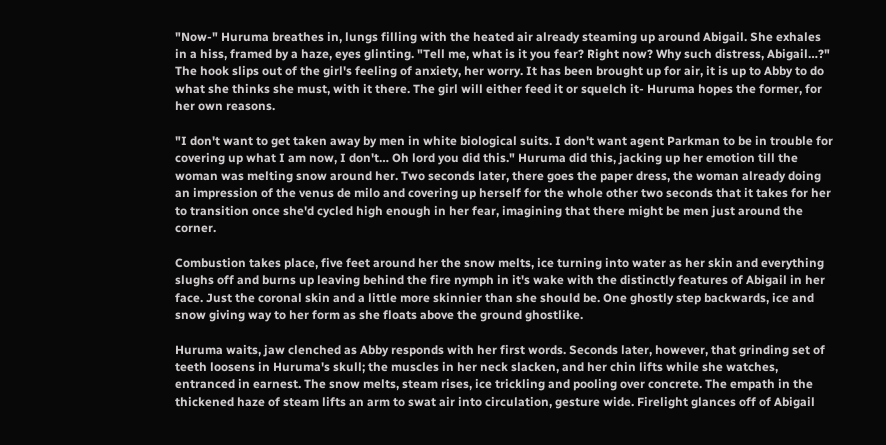"Now-" Huruma breathes in, lungs filling with the heated air already steaming up around Abigail. She exhales in a hiss, framed by a haze, eyes glinting. "Tell me, what is it you fear? Right now? Why such distress, Abigail…?" The hook slips out of the girl's feeling of anxiety, her worry. It has been brought up for air, it is up to Abby to do what she thinks she must, with it there. The girl will either feed it or squelch it- Huruma hopes the former, for her own reasons.

"I don't want to get taken away by men in white biological suits. I don't want agent Parkman to be in trouble for covering up what I am now, I don't… Oh lord you did this." Huruma did this, jacking up her emotion till the woman was melting snow around her. Two seconds later, there goes the paper dress, the woman already doing an impression of the venus de milo and covering up herself for the whole other two seconds that it takes for her to transition once she'd cycled high enough in her fear, imagining that there might be men just around the corner.

Combustion takes place, five feet around her the snow melts, ice turning into water as her skin and everything slughs off and burns up leaving behind the fire nymph in it's wake with the distinctly features of Abigail in her face. Just the coronal skin and a little more skinnier than she should be. One ghostly step backwards, ice and snow giving way to her form as she floats above the ground ghostlike.

Huruma waits, jaw clenched as Abby responds with her first words. Seconds later, however, that grinding set of teeth loosens in Huruma's skull; the muscles in her neck slacken, and her chin lifts while she watches, entranced in earnest. The snow melts, steam rises, ice trickling and pooling over concrete. The empath in the thickened haze of steam lifts an arm to swat air into circulation, gesture wide. Firelight glances off of Abigail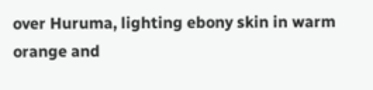over Huruma, lighting ebony skin in warm orange and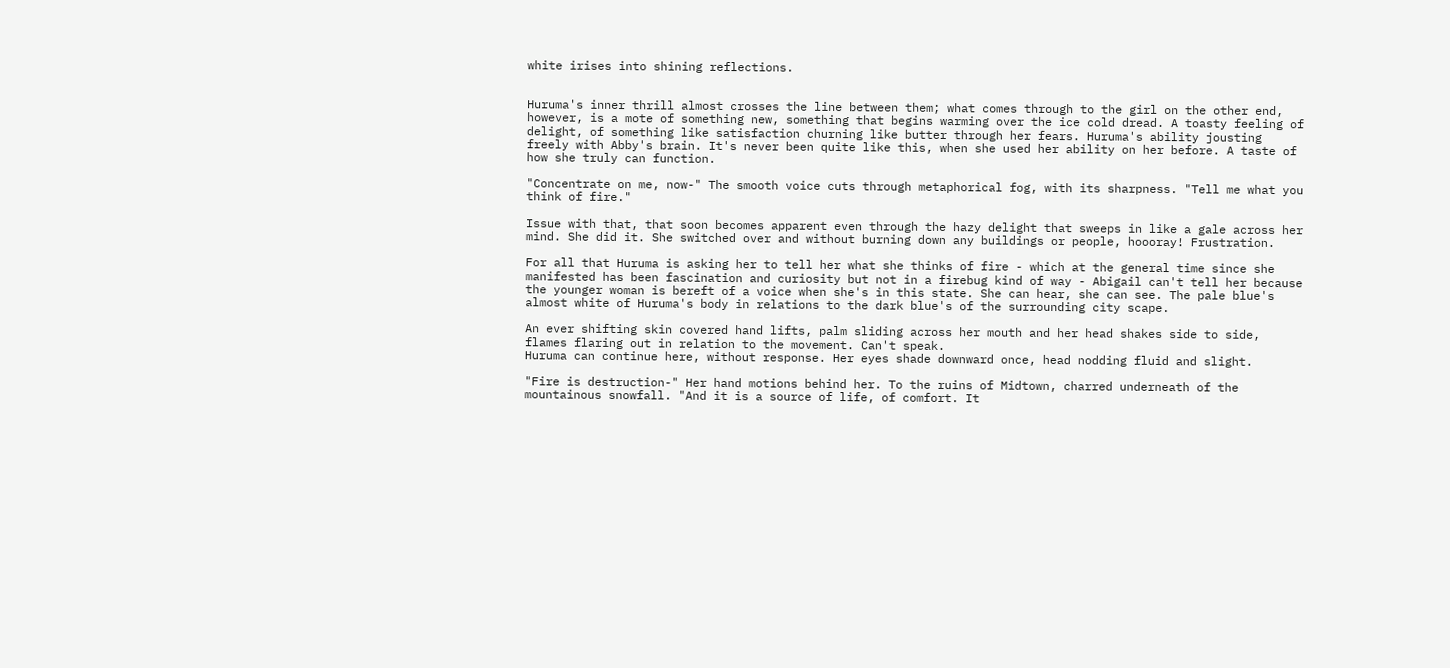white irises into shining reflections.


Huruma's inner thrill almost crosses the line between them; what comes through to the girl on the other end, however, is a mote of something new, something that begins warming over the ice cold dread. A toasty feeling of delight, of something like satisfaction churning like butter through her fears. Huruma's ability jousting freely with Abby's brain. It's never been quite like this, when she used her ability on her before. A taste of how she truly can function.

"Concentrate on me, now-" The smooth voice cuts through metaphorical fog, with its sharpness. "Tell me what you think of fire."

Issue with that, that soon becomes apparent even through the hazy delight that sweeps in like a gale across her mind. She did it. She switched over and without burning down any buildings or people, hoooray! Frustration.

For all that Huruma is asking her to tell her what she thinks of fire - which at the general time since she manifested has been fascination and curiosity but not in a firebug kind of way - Abigail can't tell her because the younger woman is bereft of a voice when she's in this state. She can hear, she can see. The pale blue's almost white of Huruma's body in relations to the dark blue's of the surrounding city scape.

An ever shifting skin covered hand lifts, palm sliding across her mouth and her head shakes side to side, flames flaring out in relation to the movement. Can't speak.
Huruma can continue here, without response. Her eyes shade downward once, head nodding fluid and slight.

"Fire is destruction-" Her hand motions behind her. To the ruins of Midtown, charred underneath of the mountainous snowfall. "And it is a source of life, of comfort. It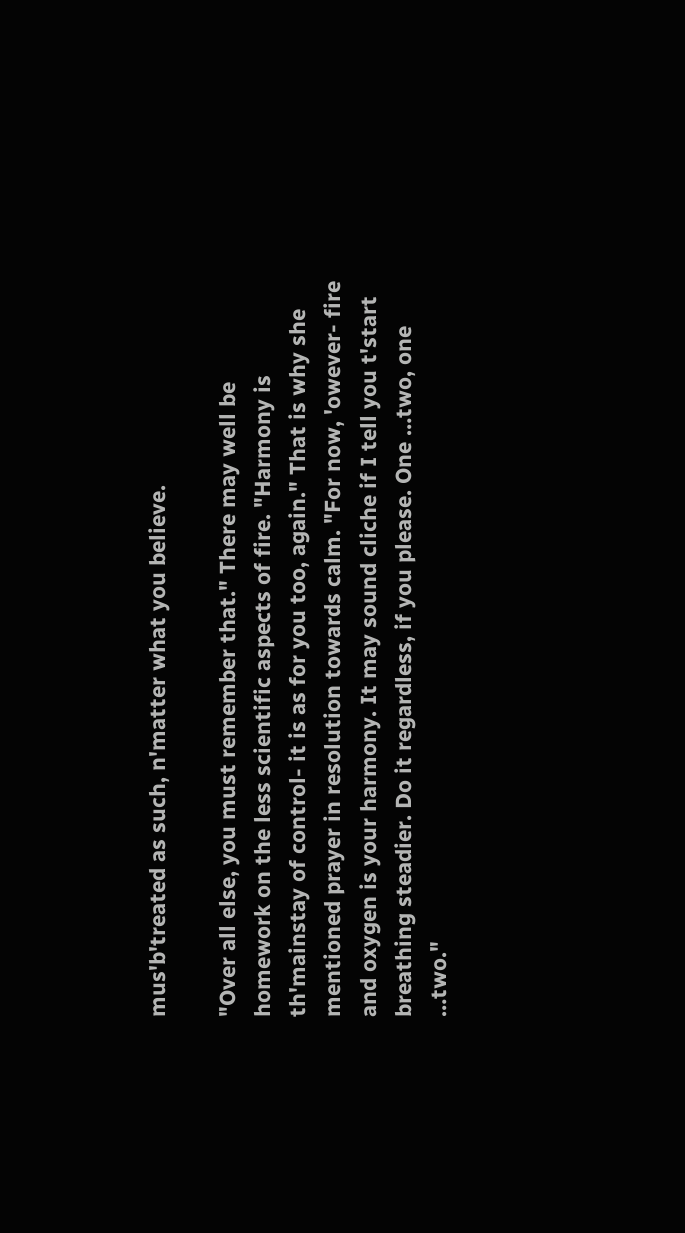mus'b'treated as such, n'matter what you believe.

"Over all else, you must remember that." There may well be homework on the less scientific aspects of fire. "Harmony is th'mainstay of control- it is as for you too, again." That is why she mentioned prayer in resolution towards calm. "For now, 'owever- fire and oxygen is your harmony. It may sound cliche if I tell you t'start breathing steadier. Do it regardless, if you please. One …two, one …two."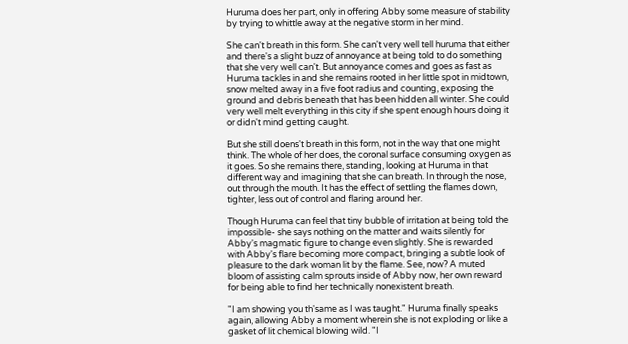Huruma does her part, only in offering Abby some measure of stability by trying to whittle away at the negative storm in her mind.

She can't breath in this form. She can't very well tell huruma that either and there's a slight buzz of annoyance at being told to do something that she very well can't. But annoyance comes and goes as fast as Huruma tackles in and she remains rooted in her little spot in midtown, snow melted away in a five foot radius and counting, exposing the ground and debris beneath that has been hidden all winter. She could very well melt everything in this city if she spent enough hours doing it or didn't mind getting caught.

But she still doens't breath in this form, not in the way that one might think. The whole of her does, the coronal surface consuming oxygen as it goes. So she remains there, standing, looking at Huruma in that different way and imagining that she can breath. In through the nose, out through the mouth. It has the effect of settling the flames down, tighter, less out of control and flaring around her.

Though Huruma can feel that tiny bubble of irritation at being told the impossible- she says nothing on the matter and waits silently for Abby's magmatic figure to change even slightly. She is rewarded with Abby's flare becoming more compact, bringing a subtle look of pleasure to the dark woman lit by the flame. See, now? A muted bloom of assisting calm sprouts inside of Abby now, her own reward for being able to find her technically nonexistent breath.

"I am showing you th'same as I was taught." Huruma finally speaks again, allowing Abby a moment wherein she is not exploding or like a gasket of lit chemical blowing wild. "I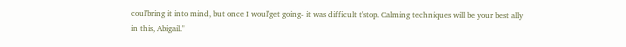coul'bring it into mind, but once I woul'get going- it was difficult t'stop. Calming techniques will be your best ally in this, Abigail."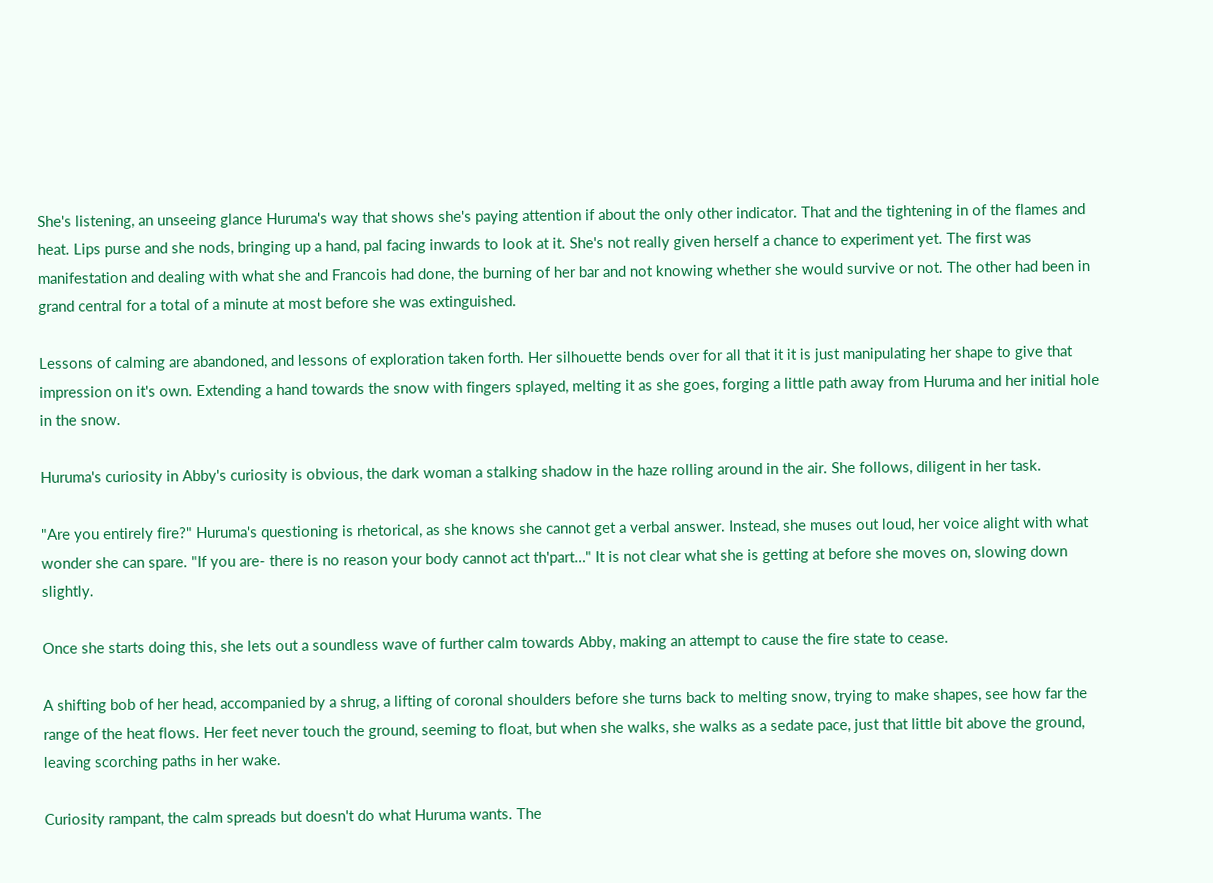She's listening, an unseeing glance Huruma's way that shows she's paying attention if about the only other indicator. That and the tightening in of the flames and heat. Lips purse and she nods, bringing up a hand, pal facing inwards to look at it. She's not really given herself a chance to experiment yet. The first was manifestation and dealing with what she and Francois had done, the burning of her bar and not knowing whether she would survive or not. The other had been in grand central for a total of a minute at most before she was extinguished.

Lessons of calming are abandoned, and lessons of exploration taken forth. Her silhouette bends over for all that it it is just manipulating her shape to give that impression on it's own. Extending a hand towards the snow with fingers splayed, melting it as she goes, forging a little path away from Huruma and her initial hole in the snow.

Huruma's curiosity in Abby's curiosity is obvious, the dark woman a stalking shadow in the haze rolling around in the air. She follows, diligent in her task.

"Are you entirely fire?" Huruma's questioning is rhetorical, as she knows she cannot get a verbal answer. Instead, she muses out loud, her voice alight with what wonder she can spare. "If you are- there is no reason your body cannot act th'part…" It is not clear what she is getting at before she moves on, slowing down slightly.

Once she starts doing this, she lets out a soundless wave of further calm towards Abby, making an attempt to cause the fire state to cease.

A shifting bob of her head, accompanied by a shrug, a lifting of coronal shoulders before she turns back to melting snow, trying to make shapes, see how far the range of the heat flows. Her feet never touch the ground, seeming to float, but when she walks, she walks as a sedate pace, just that little bit above the ground, leaving scorching paths in her wake.

Curiosity rampant, the calm spreads but doesn't do what Huruma wants. The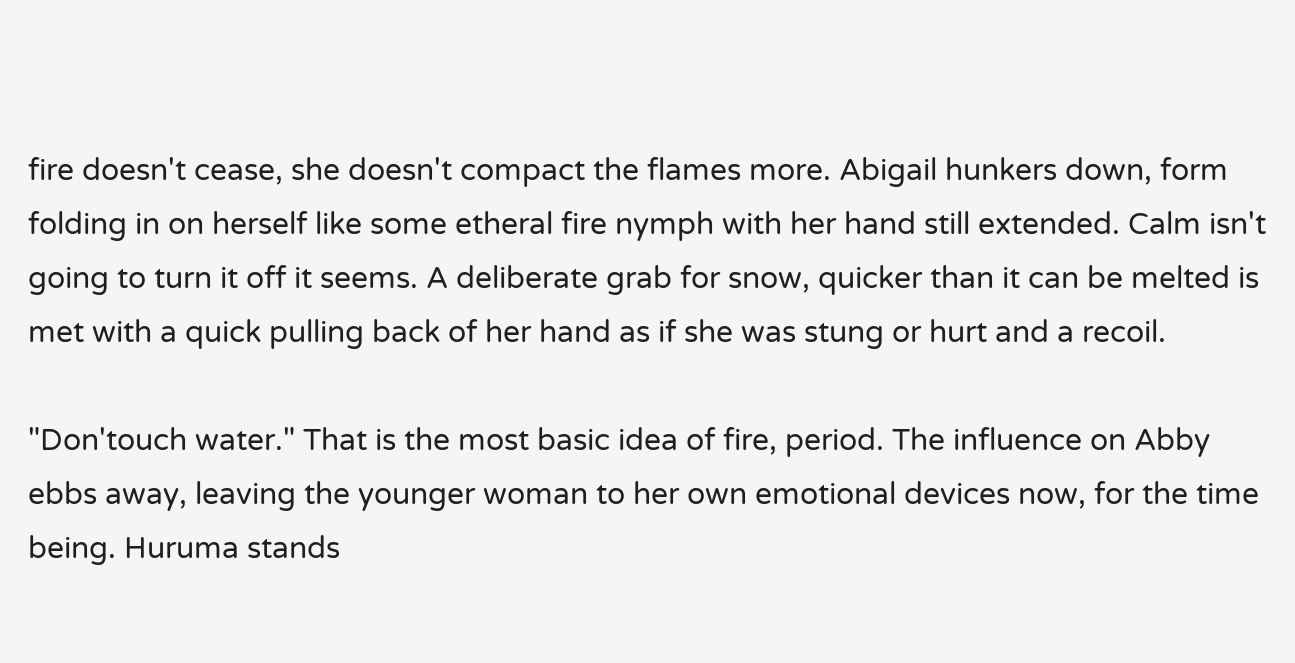fire doesn't cease, she doesn't compact the flames more. Abigail hunkers down, form folding in on herself like some etheral fire nymph with her hand still extended. Calm isn't going to turn it off it seems. A deliberate grab for snow, quicker than it can be melted is met with a quick pulling back of her hand as if she was stung or hurt and a recoil.

"Don'touch water." That is the most basic idea of fire, period. The influence on Abby ebbs away, leaving the younger woman to her own emotional devices now, for the time being. Huruma stands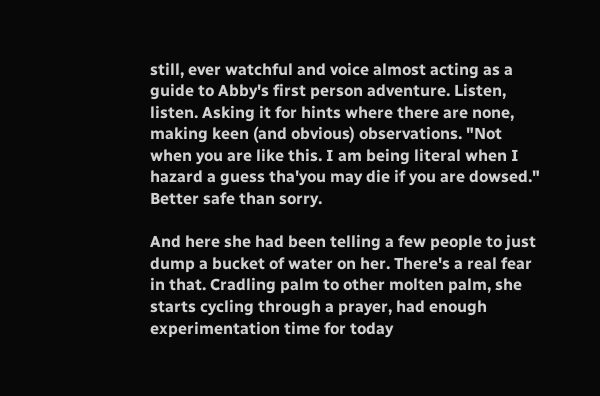still, ever watchful and voice almost acting as a guide to Abby's first person adventure. Listen, listen. Asking it for hints where there are none, making keen (and obvious) observations. "Not when you are like this. I am being literal when I hazard a guess tha'you may die if you are dowsed." Better safe than sorry.

And here she had been telling a few people to just dump a bucket of water on her. There's a real fear in that. Cradling palm to other molten palm, she starts cycling through a prayer, had enough experimentation time for today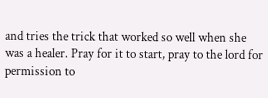and tries the trick that worked so well when she was a healer. Pray for it to start, pray to the lord for permission to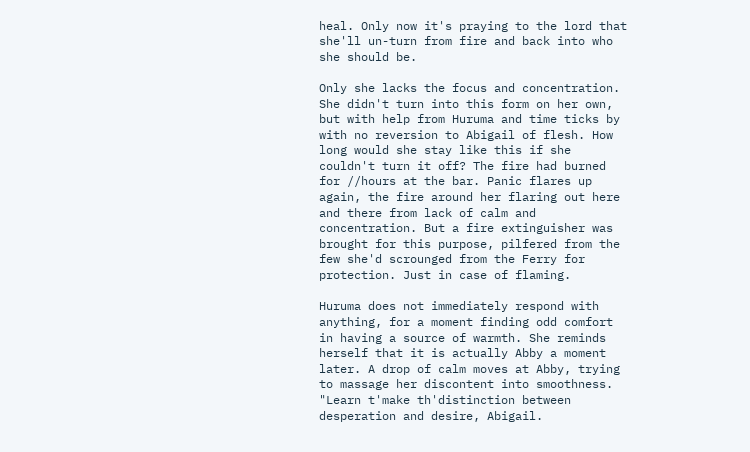heal. Only now it's praying to the lord that she'll un-turn from fire and back into who she should be.

Only she lacks the focus and concentration. She didn't turn into this form on her own, but with help from Huruma and time ticks by with no reversion to Abigail of flesh. How long would she stay like this if she couldn't turn it off? The fire had burned for //hours at the bar. Panic flares up again, the fire around her flaring out here and there from lack of calm and concentration. But a fire extinguisher was brought for this purpose, pilfered from the few she'd scrounged from the Ferry for protection. Just in case of flaming.

Huruma does not immediately respond with anything, for a moment finding odd comfort in having a source of warmth. She reminds herself that it is actually Abby a moment later. A drop of calm moves at Abby, trying to massage her discontent into smoothness. "Learn t'make th'distinction between desperation and desire, Abigail.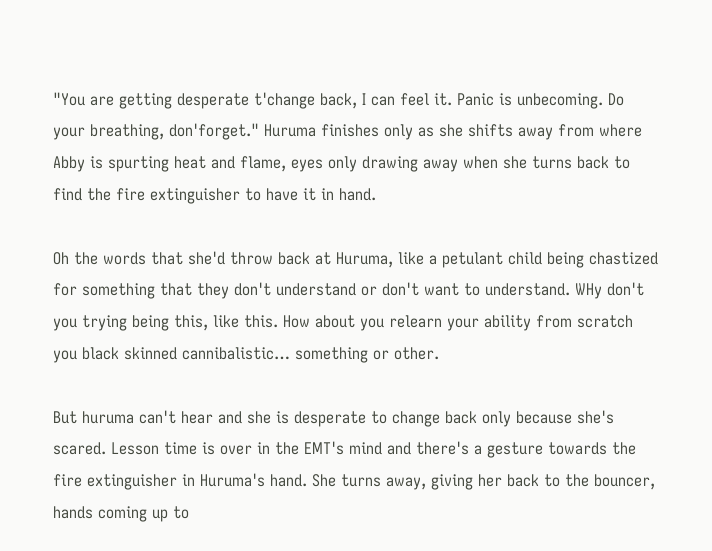"You are getting desperate t'change back, I can feel it. Panic is unbecoming. Do your breathing, don'forget." Huruma finishes only as she shifts away from where Abby is spurting heat and flame, eyes only drawing away when she turns back to find the fire extinguisher to have it in hand.

Oh the words that she'd throw back at Huruma, like a petulant child being chastized for something that they don't understand or don't want to understand. WHy don't you trying being this, like this. How about you relearn your ability from scratch you black skinned cannibalistic… something or other.

But huruma can't hear and she is desperate to change back only because she's scared. Lesson time is over in the EMT's mind and there's a gesture towards the fire extinguisher in Huruma's hand. She turns away, giving her back to the bouncer, hands coming up to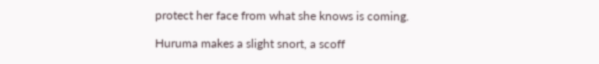protect her face from what she knows is coming.

Huruma makes a slight snort, a scoff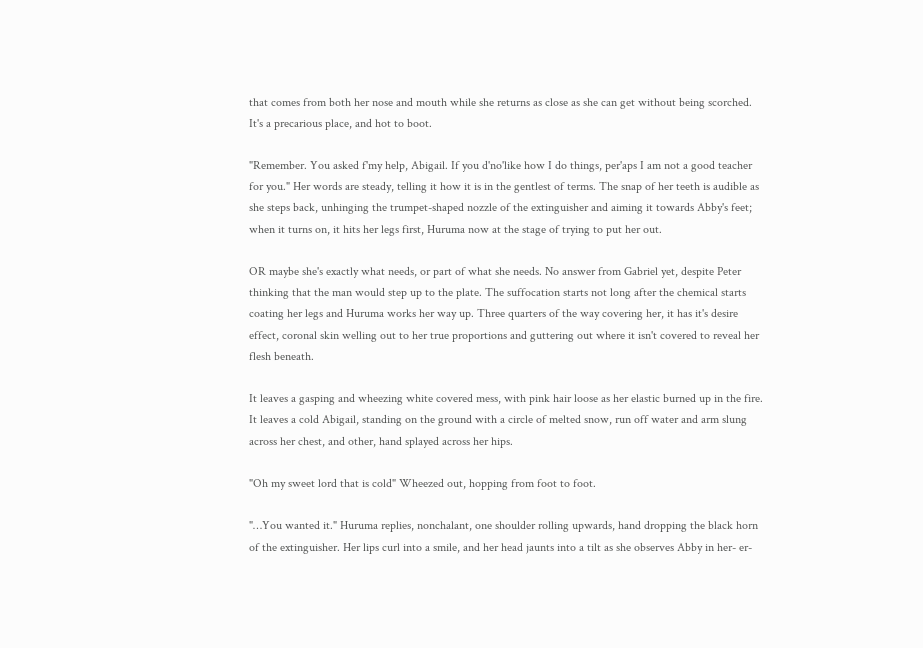that comes from both her nose and mouth while she returns as close as she can get without being scorched. It's a precarious place, and hot to boot.

"Remember. You asked f'my help, Abigail. If you d'no'like how I do things, per'aps I am not a good teacher for you." Her words are steady, telling it how it is in the gentlest of terms. The snap of her teeth is audible as she steps back, unhinging the trumpet-shaped nozzle of the extinguisher and aiming it towards Abby's feet; when it turns on, it hits her legs first, Huruma now at the stage of trying to put her out.

OR maybe she's exactly what needs, or part of what she needs. No answer from Gabriel yet, despite Peter thinking that the man would step up to the plate. The suffocation starts not long after the chemical starts coating her legs and Huruma works her way up. Three quarters of the way covering her, it has it's desire effect, coronal skin welling out to her true proportions and guttering out where it isn't covered to reveal her flesh beneath.

It leaves a gasping and wheezing white covered mess, with pink hair loose as her elastic burned up in the fire. It leaves a cold Abigail, standing on the ground with a circle of melted snow, run off water and arm slung across her chest, and other, hand splayed across her hips.

"Oh my sweet lord that is cold" Wheezed out, hopping from foot to foot.

"…You wanted it." Huruma replies, nonchalant, one shoulder rolling upwards, hand dropping the black horn of the extinguisher. Her lips curl into a smile, and her head jaunts into a tilt as she observes Abby in her- er-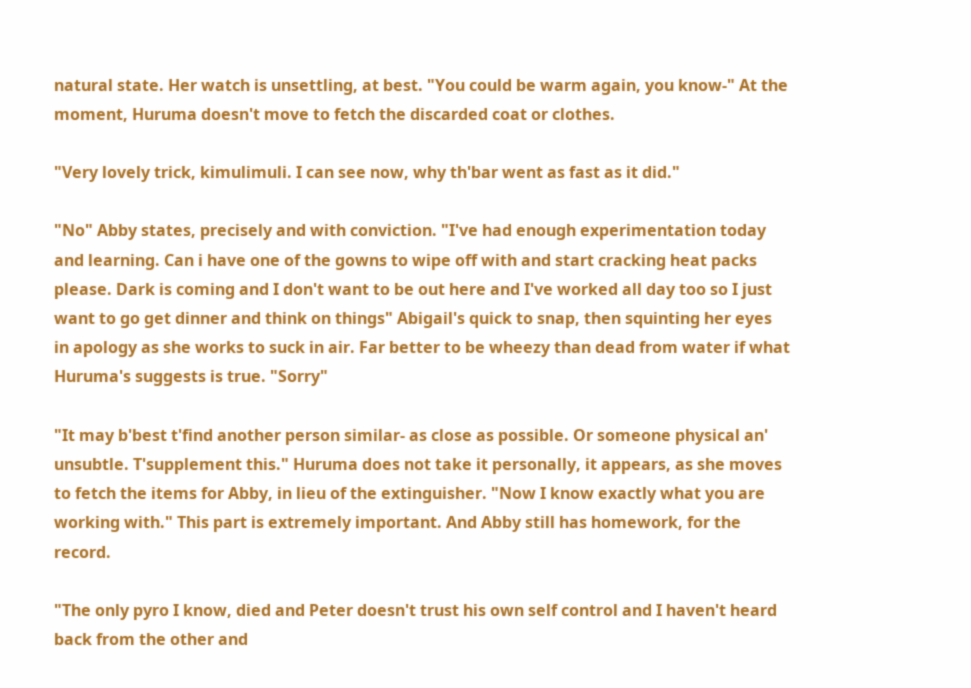natural state. Her watch is unsettling, at best. "You could be warm again, you know-" At the moment, Huruma doesn't move to fetch the discarded coat or clothes.

"Very lovely trick, kimulimuli. I can see now, why th'bar went as fast as it did."

"No" Abby states, precisely and with conviction. "I've had enough experimentation today and learning. Can i have one of the gowns to wipe off with and start cracking heat packs please. Dark is coming and I don't want to be out here and I've worked all day too so I just want to go get dinner and think on things" Abigail's quick to snap, then squinting her eyes in apology as she works to suck in air. Far better to be wheezy than dead from water if what Huruma's suggests is true. "Sorry"

"It may b'best t'find another person similar- as close as possible. Or someone physical an' unsubtle. T'supplement this." Huruma does not take it personally, it appears, as she moves to fetch the items for Abby, in lieu of the extinguisher. "Now I know exactly what you are working with." This part is extremely important. And Abby still has homework, for the record.

"The only pyro I know, died and Peter doesn't trust his own self control and I haven't heard back from the other and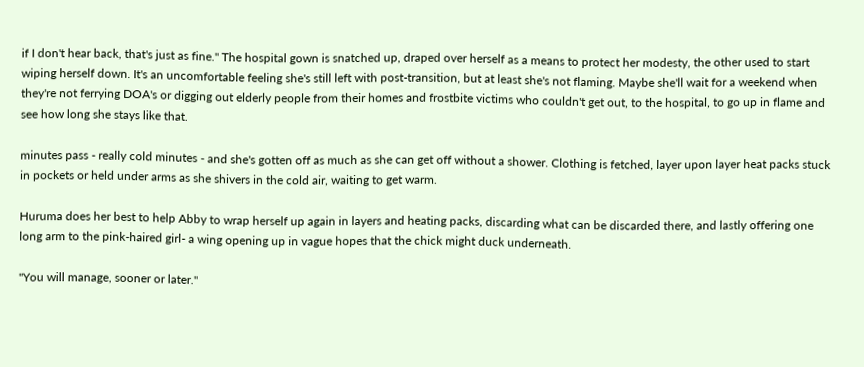if I don't hear back, that's just as fine." The hospital gown is snatched up, draped over herself as a means to protect her modesty, the other used to start wiping herself down. It's an uncomfortable feeling she's still left with post-transition, but at least she's not flaming. Maybe she'll wait for a weekend when they're not ferrying DOA's or digging out elderly people from their homes and frostbite victims who couldn't get out, to the hospital, to go up in flame and see how long she stays like that.

minutes pass - really cold minutes - and she's gotten off as much as she can get off without a shower. Clothing is fetched, layer upon layer heat packs stuck in pockets or held under arms as she shivers in the cold air, waiting to get warm.

Huruma does her best to help Abby to wrap herself up again in layers and heating packs, discarding what can be discarded there, and lastly offering one long arm to the pink-haired girl- a wing opening up in vague hopes that the chick might duck underneath.

"You will manage, sooner or later."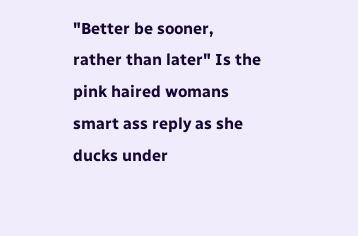"Better be sooner, rather than later" Is the pink haired womans smart ass reply as she ducks under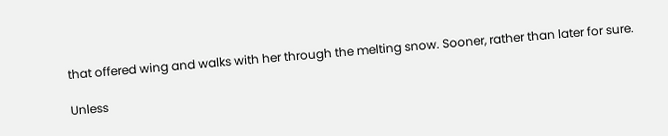that offered wing and walks with her through the melting snow. Sooner, rather than later for sure.

Unless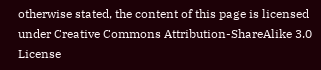otherwise stated, the content of this page is licensed under Creative Commons Attribution-ShareAlike 3.0 License